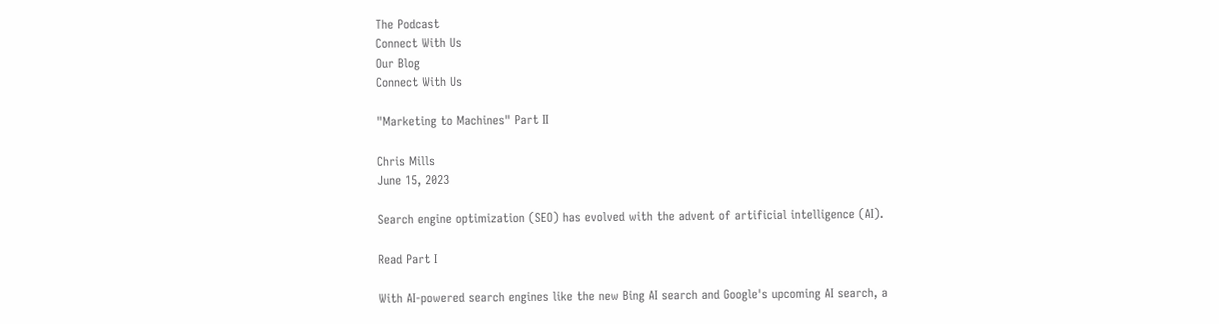The Podcast
Connect With Us
Our Blog
Connect With Us

"Marketing to Machines" Part II

Chris Mills
June 15, 2023

Search engine optimization (SEO) has evolved with the advent of artificial intelligence (AI).

Read Part I

With AI-powered search engines like the new Bing AI search and Google's upcoming AI search, a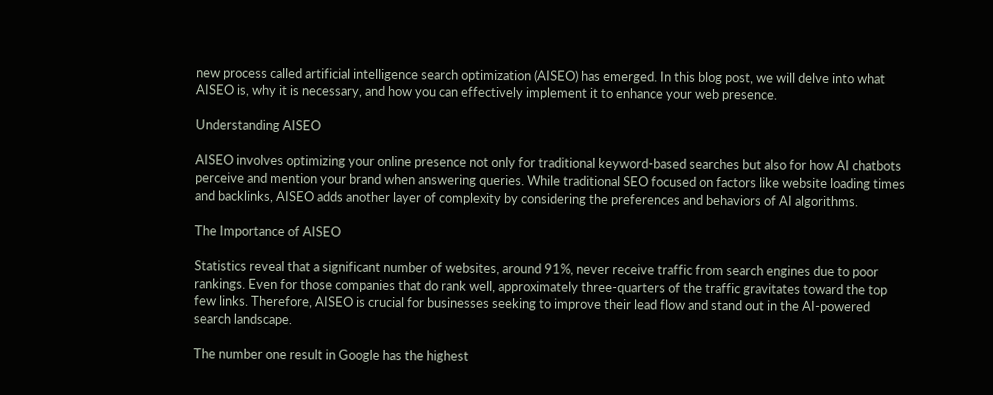new process called artificial intelligence search optimization (AISEO) has emerged. In this blog post, we will delve into what AISEO is, why it is necessary, and how you can effectively implement it to enhance your web presence.

Understanding AISEO

AISEO involves optimizing your online presence not only for traditional keyword-based searches but also for how AI chatbots perceive and mention your brand when answering queries. While traditional SEO focused on factors like website loading times and backlinks, AISEO adds another layer of complexity by considering the preferences and behaviors of AI algorithms.

The Importance of AISEO

Statistics reveal that a significant number of websites, around 91%, never receive traffic from search engines due to poor rankings. Even for those companies that do rank well, approximately three-quarters of the traffic gravitates toward the top few links. Therefore, AISEO is crucial for businesses seeking to improve their lead flow and stand out in the AI-powered search landscape.

The number one result in Google has the highest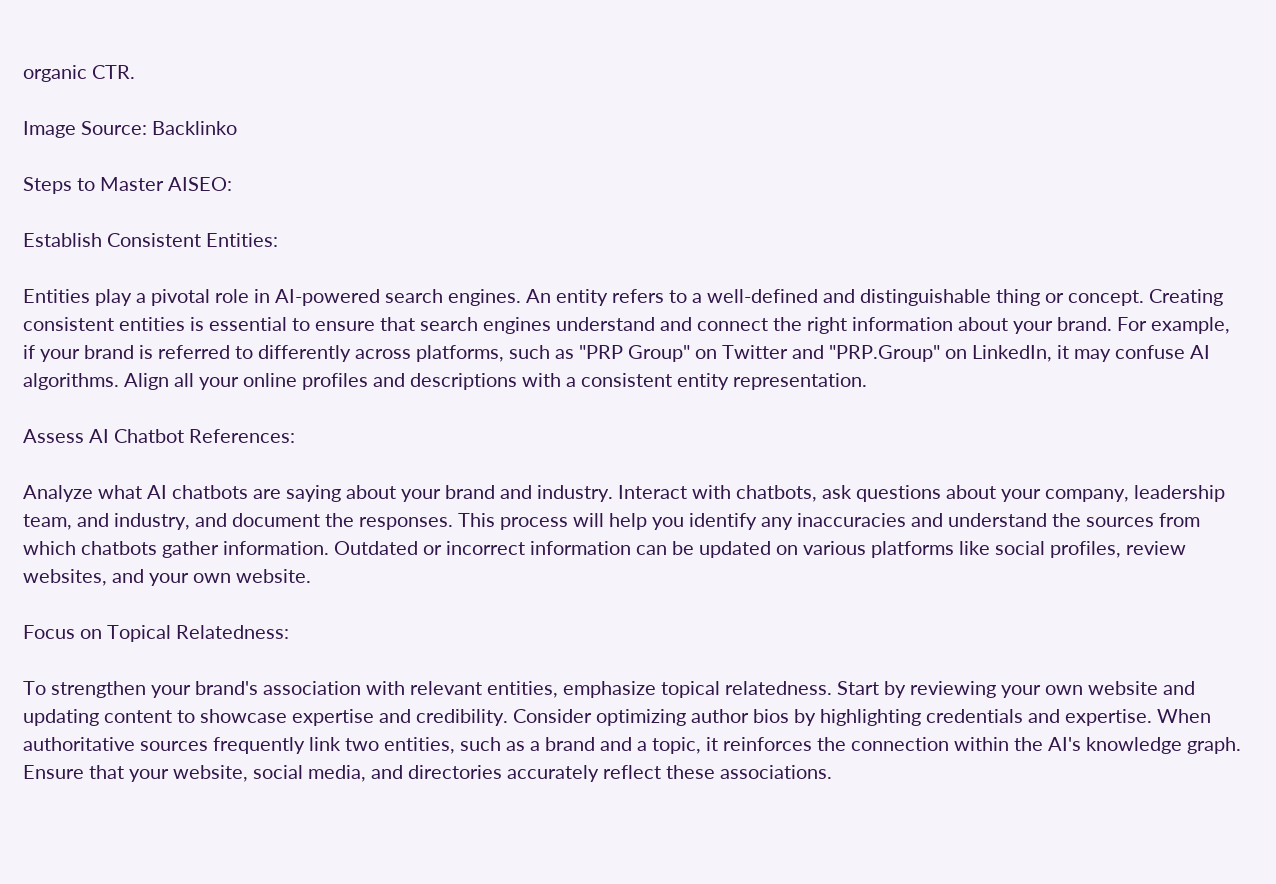organic CTR.

Image Source: Backlinko

Steps to Master AISEO:

Establish Consistent Entities:

Entities play a pivotal role in AI-powered search engines. An entity refers to a well-defined and distinguishable thing or concept. Creating consistent entities is essential to ensure that search engines understand and connect the right information about your brand. For example, if your brand is referred to differently across platforms, such as "PRP Group" on Twitter and "PRP.Group" on LinkedIn, it may confuse AI algorithms. Align all your online profiles and descriptions with a consistent entity representation.

Assess AI Chatbot References:

Analyze what AI chatbots are saying about your brand and industry. Interact with chatbots, ask questions about your company, leadership team, and industry, and document the responses. This process will help you identify any inaccuracies and understand the sources from which chatbots gather information. Outdated or incorrect information can be updated on various platforms like social profiles, review websites, and your own website.

Focus on Topical Relatedness:

To strengthen your brand's association with relevant entities, emphasize topical relatedness. Start by reviewing your own website and updating content to showcase expertise and credibility. Consider optimizing author bios by highlighting credentials and expertise. When authoritative sources frequently link two entities, such as a brand and a topic, it reinforces the connection within the AI's knowledge graph. Ensure that your website, social media, and directories accurately reflect these associations.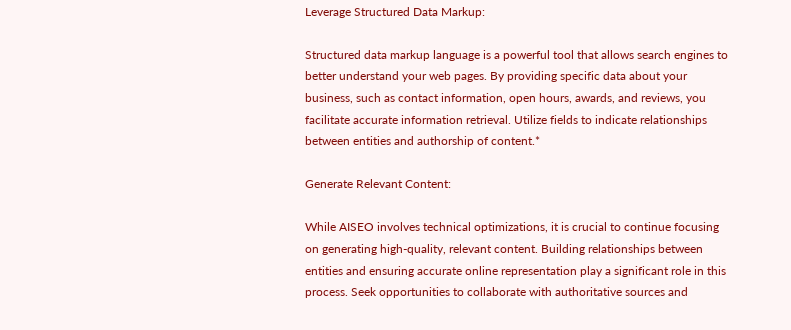Leverage Structured Data Markup:

Structured data markup language is a powerful tool that allows search engines to better understand your web pages. By providing specific data about your business, such as contact information, open hours, awards, and reviews, you facilitate accurate information retrieval. Utilize fields to indicate relationships between entities and authorship of content.*

Generate Relevant Content:

While AISEO involves technical optimizations, it is crucial to continue focusing on generating high-quality, relevant content. Building relationships between entities and ensuring accurate online representation play a significant role in this process. Seek opportunities to collaborate with authoritative sources and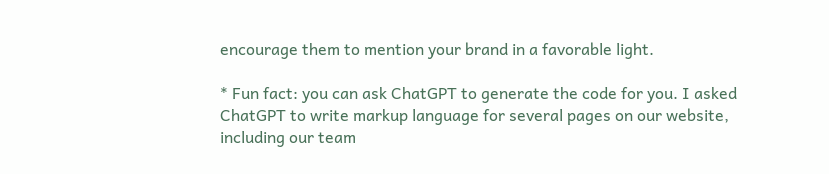encourage them to mention your brand in a favorable light.

* Fun fact: you can ask ChatGPT to generate the code for you. I asked ChatGPT to write markup language for several pages on our website, including our team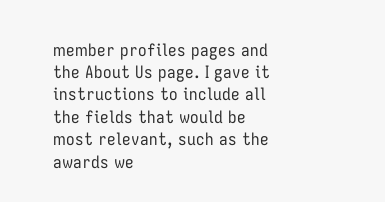member profiles pages and the About Us page. I gave it instructions to include all the fields that would be most relevant, such as the awards we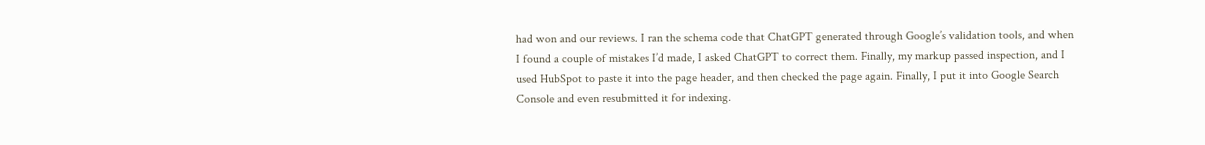had won and our reviews. I ran the schema code that ChatGPT generated through Google’s validation tools, and when I found a couple of mistakes I’d made, I asked ChatGPT to correct them. Finally, my markup passed inspection, and I used HubSpot to paste it into the page header, and then checked the page again. Finally, I put it into Google Search Console and even resubmitted it for indexing.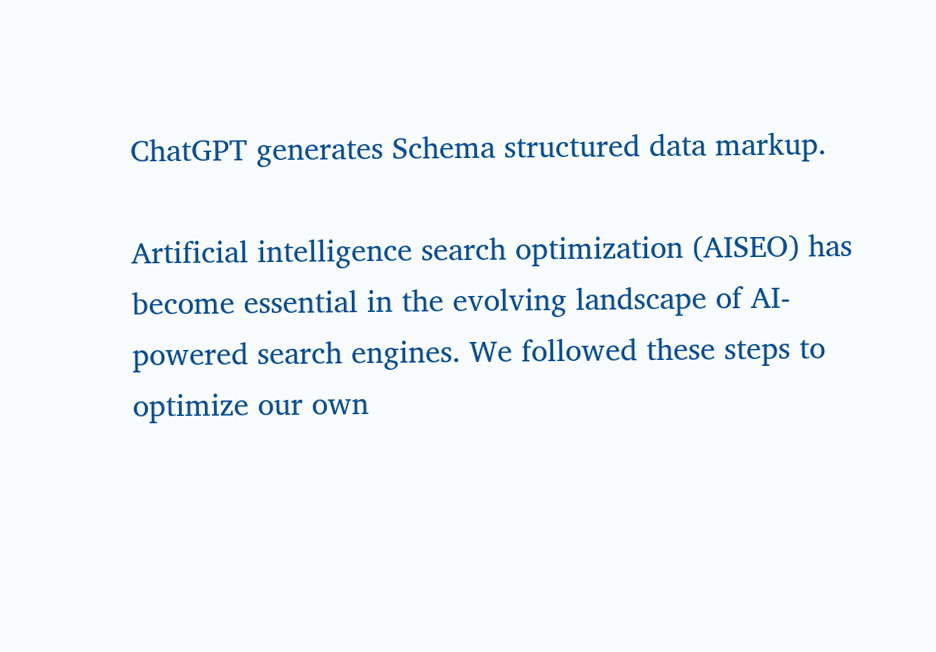ChatGPT generates Schema structured data markup.

Artificial intelligence search optimization (AISEO) has become essential in the evolving landscape of AI-powered search engines. We followed these steps to optimize our own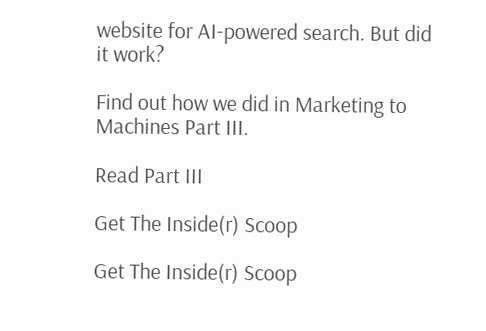website for AI-powered search. But did it work?

Find out how we did in Marketing to Machines Part III.

Read Part III

Get The Inside(r) Scoop

Get The Inside(r) Scoop